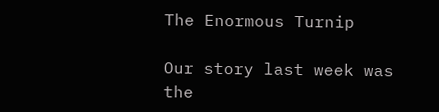The Enormous Turnip

Our story last week was the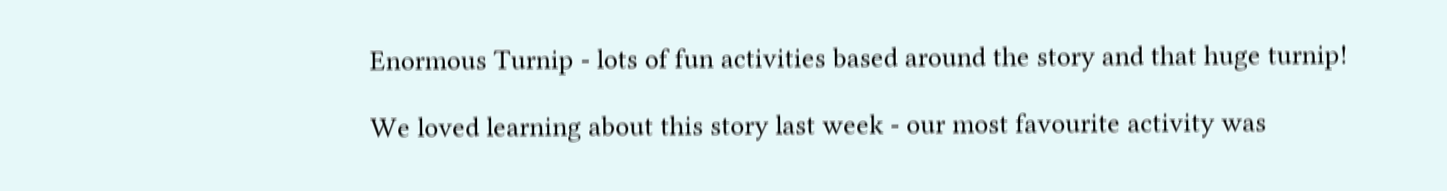Enormous Turnip - lots of fun activities based around the story and that huge turnip!

We loved learning about this story last week - our most favourite activity was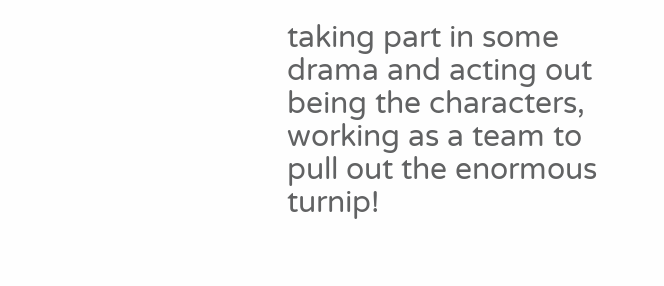taking part in some drama and acting out being the characters, working as a team to pull out the enormous turnip!